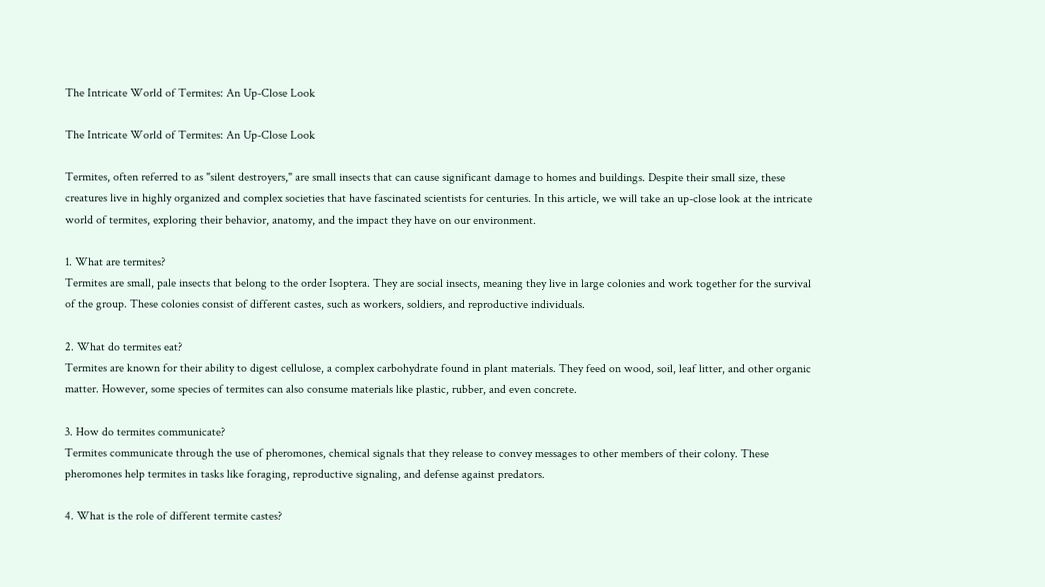The Intricate World of Termites: An Up-Close Look

The Intricate World of Termites: An Up-Close Look

Termites, often referred to as "silent destroyers," are small insects that can cause significant damage to homes and buildings. Despite their small size, these creatures live in highly organized and complex societies that have fascinated scientists for centuries. In this article, we will take an up-close look at the intricate world of termites, exploring their behavior, anatomy, and the impact they have on our environment.

1. What are termites?
Termites are small, pale insects that belong to the order Isoptera. They are social insects, meaning they live in large colonies and work together for the survival of the group. These colonies consist of different castes, such as workers, soldiers, and reproductive individuals.

2. What do termites eat?
Termites are known for their ability to digest cellulose, a complex carbohydrate found in plant materials. They feed on wood, soil, leaf litter, and other organic matter. However, some species of termites can also consume materials like plastic, rubber, and even concrete.

3. How do termites communicate?
Termites communicate through the use of pheromones, chemical signals that they release to convey messages to other members of their colony. These pheromones help termites in tasks like foraging, reproductive signaling, and defense against predators.

4. What is the role of different termite castes?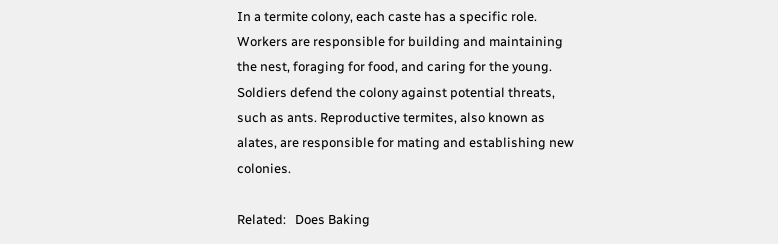In a termite colony, each caste has a specific role. Workers are responsible for building and maintaining the nest, foraging for food, and caring for the young. Soldiers defend the colony against potential threats, such as ants. Reproductive termites, also known as alates, are responsible for mating and establishing new colonies.

Related:   Does Baking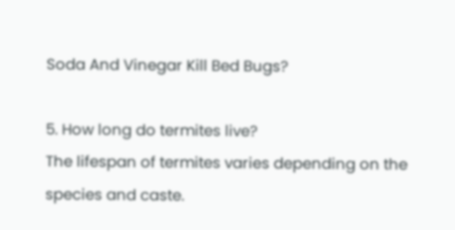Soda And Vinegar Kill Bed Bugs?

5. How long do termites live?
The lifespan of termites varies depending on the species and caste.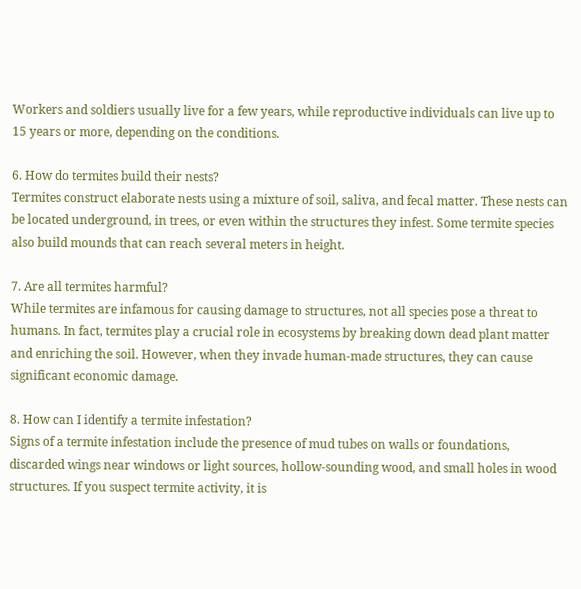Workers and soldiers usually live for a few years, while reproductive individuals can live up to 15 years or more, depending on the conditions.

6. How do termites build their nests?
Termites construct elaborate nests using a mixture of soil, saliva, and fecal matter. These nests can be located underground, in trees, or even within the structures they infest. Some termite species also build mounds that can reach several meters in height.

7. Are all termites harmful?
While termites are infamous for causing damage to structures, not all species pose a threat to humans. In fact, termites play a crucial role in ecosystems by breaking down dead plant matter and enriching the soil. However, when they invade human-made structures, they can cause significant economic damage.

8. How can I identify a termite infestation?
Signs of a termite infestation include the presence of mud tubes on walls or foundations, discarded wings near windows or light sources, hollow-sounding wood, and small holes in wood structures. If you suspect termite activity, it is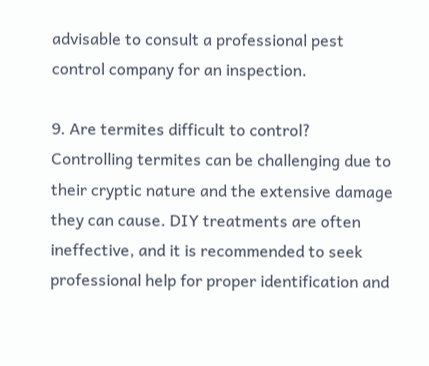advisable to consult a professional pest control company for an inspection.

9. Are termites difficult to control?
Controlling termites can be challenging due to their cryptic nature and the extensive damage they can cause. DIY treatments are often ineffective, and it is recommended to seek professional help for proper identification and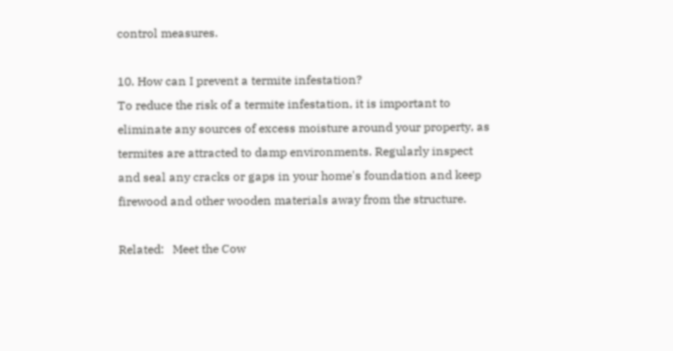control measures.

10. How can I prevent a termite infestation?
To reduce the risk of a termite infestation, it is important to eliminate any sources of excess moisture around your property, as termites are attracted to damp environments. Regularly inspect and seal any cracks or gaps in your home's foundation and keep firewood and other wooden materials away from the structure.

Related:   Meet the Cow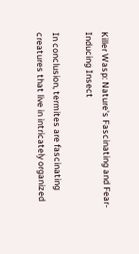Killer Wasp: Nature's Fascinating and Fear-Inducing Insect

In conclusion, termites are fascinating creatures that live in intricately organized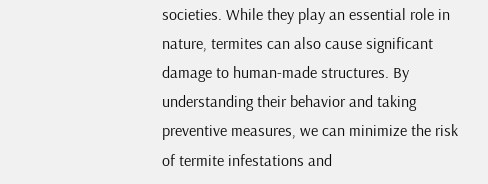societies. While they play an essential role in nature, termites can also cause significant damage to human-made structures. By understanding their behavior and taking preventive measures, we can minimize the risk of termite infestations and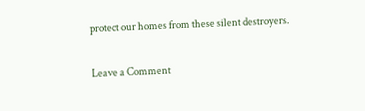protect our homes from these silent destroyers.

Leave a Comment